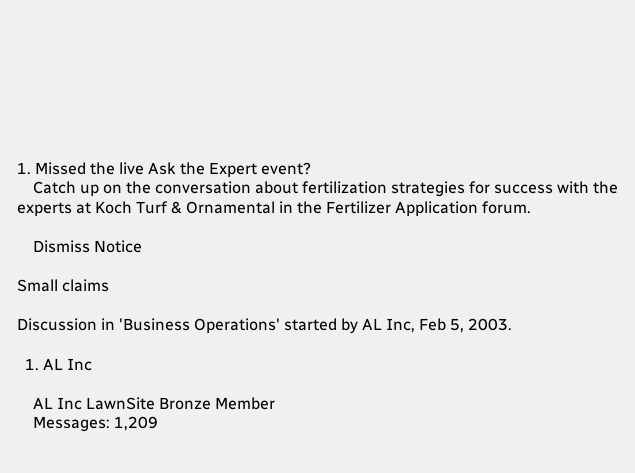1. Missed the live Ask the Expert event?
    Catch up on the conversation about fertilization strategies for success with the experts at Koch Turf & Ornamental in the Fertilizer Application forum.

    Dismiss Notice

Small claims

Discussion in 'Business Operations' started by AL Inc, Feb 5, 2003.

  1. AL Inc

    AL Inc LawnSite Bronze Member
    Messages: 1,209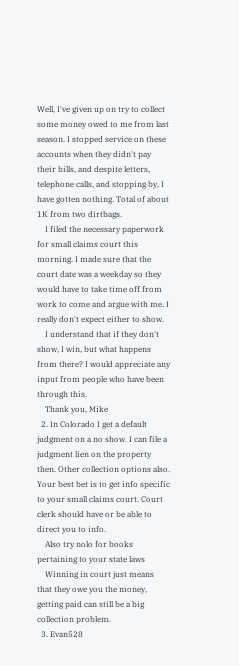Well, I've given up on try to collect some money owed to me from last season. I stopped service on these accounts when they didn't pay their bills, and despite letters, telephone calls, and stopping by, I have gotten nothing. Total of about 1K from two dirtbags.
    I filed the necessary paperwork for small claims court this morning. I made sure that the court date was a weekday so they would have to take time off from work to come and argue with me. I really don't expect either to show.
    I understand that if they don't show, I win, but what happens from there? I would appreciate any input from people who have been through this.
    Thank you, Mike
  2. In Colorado I get a default judgment on a no show. I can file a judgment lien on the property then. Other collection options also. Your best bet is to get info specific to your small claims court. Court clerk should have or be able to direct you to info.
    Also try nolo for books pertaining to your state laws
    Winning in court just means that they owe you the money, getting paid can still be a big collection problem.
  3. Evan528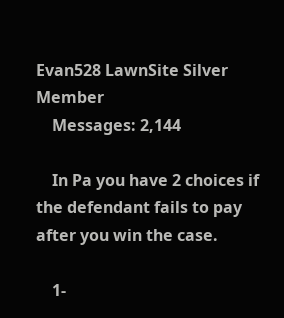Evan528 LawnSite Silver Member
    Messages: 2,144

    In Pa you have 2 choices if the defendant fails to pay after you win the case.

    1-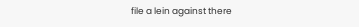file a lein against there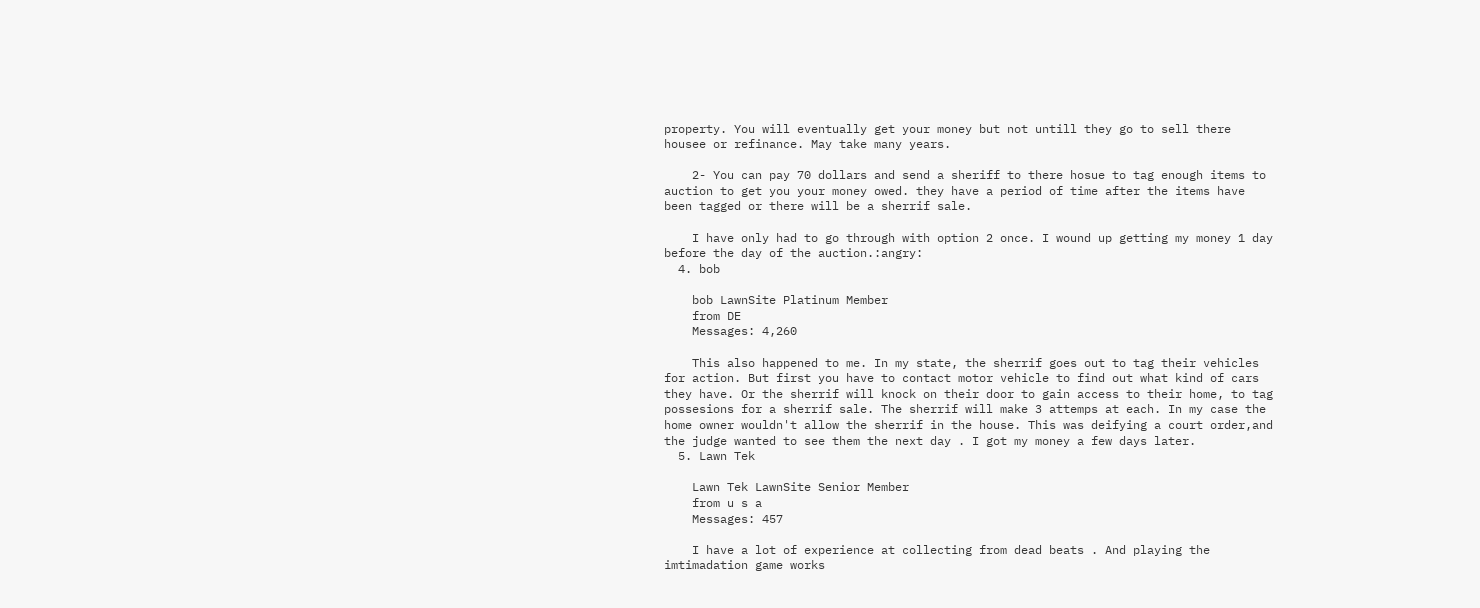property. You will eventually get your money but not untill they go to sell there housee or refinance. May take many years.

    2- You can pay 70 dollars and send a sheriff to there hosue to tag enough items to auction to get you your money owed. they have a period of time after the items have been tagged or there will be a sherrif sale.

    I have only had to go through with option 2 once. I wound up getting my money 1 day before the day of the auction.:angry:
  4. bob

    bob LawnSite Platinum Member
    from DE
    Messages: 4,260

    This also happened to me. In my state, the sherrif goes out to tag their vehicles for action. But first you have to contact motor vehicle to find out what kind of cars they have. Or the sherrif will knock on their door to gain access to their home, to tag possesions for a sherrif sale. The sherrif will make 3 attemps at each. In my case the home owner wouldn't allow the sherrif in the house. This was deifying a court order,and the judge wanted to see them the next day . I got my money a few days later.
  5. Lawn Tek

    Lawn Tek LawnSite Senior Member
    from u s a
    Messages: 457

    I have a lot of experience at collecting from dead beats . And playing the imtimadation game works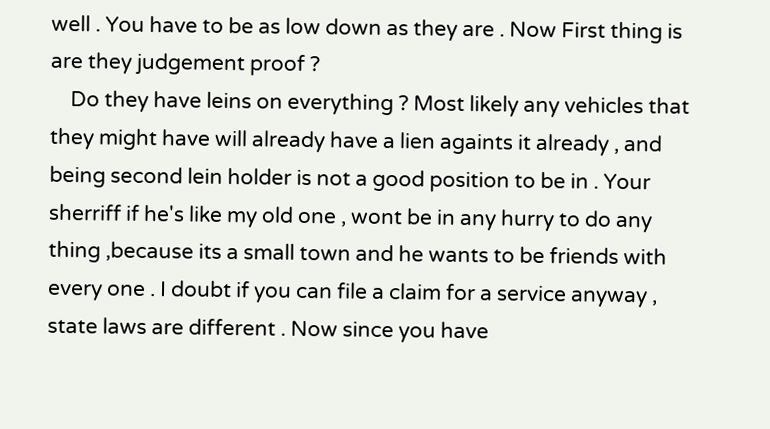well . You have to be as low down as they are . Now First thing is are they judgement proof ?
    Do they have leins on everything ? Most likely any vehicles that they might have will already have a lien againts it already , and being second lein holder is not a good position to be in . Your sherriff if he's like my old one , wont be in any hurry to do any thing ,because its a small town and he wants to be friends with every one . I doubt if you can file a claim for a service anyway , state laws are different . Now since you have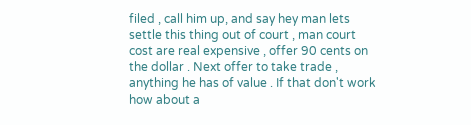filed , call him up, and say hey man lets settle this thing out of court , man court cost are real expensive , offer 90 cents on the dollar . Next offer to take trade , anything he has of value . If that don't work how about a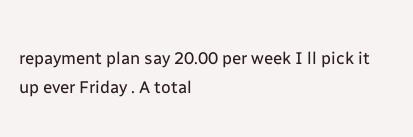repayment plan say 20.00 per week I ll pick it up ever Friday . A total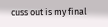cuss out is my final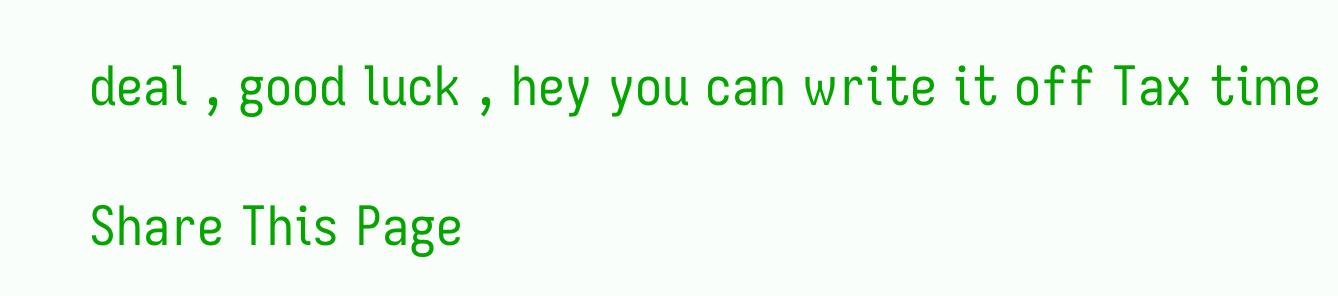deal , good luck , hey you can write it off Tax time

Share This Page